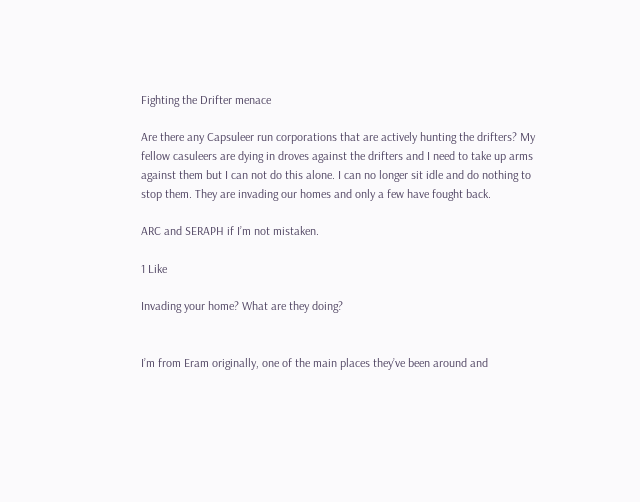Fighting the Drifter menace

Are there any Capsuleer run corporations that are actively hunting the drifters? My fellow casuleers are dying in droves against the drifters and I need to take up arms against them but I can not do this alone. I can no longer sit idle and do nothing to stop them. They are invading our homes and only a few have fought back.

ARC and SERAPH if I’m not mistaken.

1 Like

Invading your home? What are they doing?


I’m from Eram originally, one of the main places they’ve been around and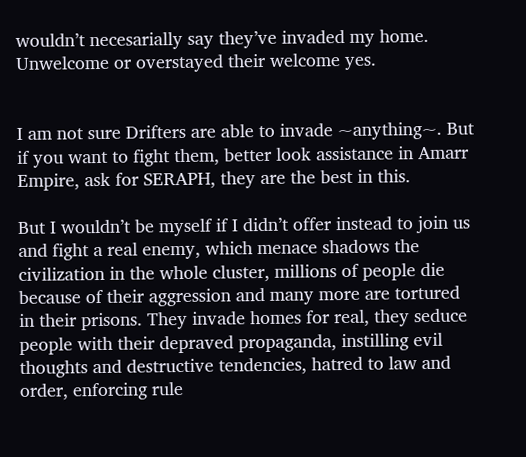wouldn’t necesarially say they’ve invaded my home. Unwelcome or overstayed their welcome yes.


I am not sure Drifters are able to invade ~anything~. But if you want to fight them, better look assistance in Amarr Empire, ask for SERAPH, they are the best in this.

But I wouldn’t be myself if I didn’t offer instead to join us and fight a real enemy, which menace shadows the civilization in the whole cluster, millions of people die because of their aggression and many more are tortured in their prisons. They invade homes for real, they seduce people with their depraved propaganda, instilling evil thoughts and destructive tendencies, hatred to law and order, enforcing rule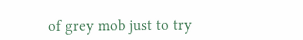of grey mob just to try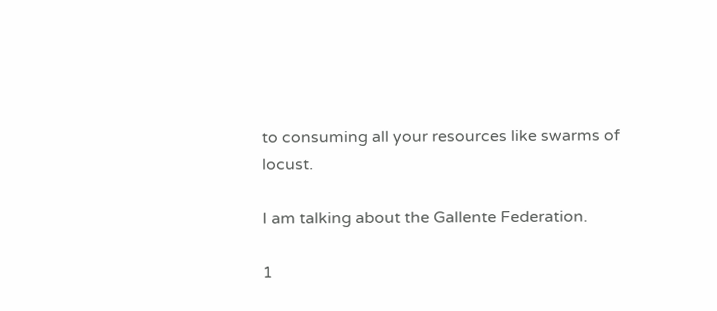to consuming all your resources like swarms of locust.

I am talking about the Gallente Federation.

1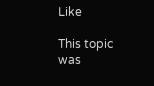Like

This topic was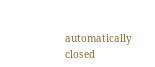automatically closed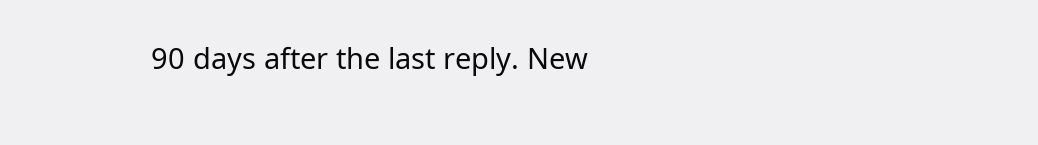90 days after the last reply. New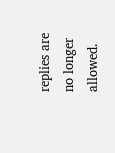replies are no longer allowed.